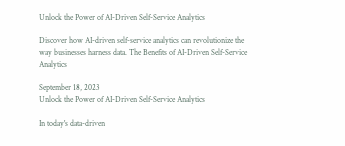Unlock the Power of AI-Driven Self-Service Analytics

Discover how AI-driven self-service analytics can revolutionize the way businesses harness data. The Benefits of AI-Driven Self-Service Analytics

September 18, 2023
Unlock the Power of AI-Driven Self-Service Analytics

In today's data-driven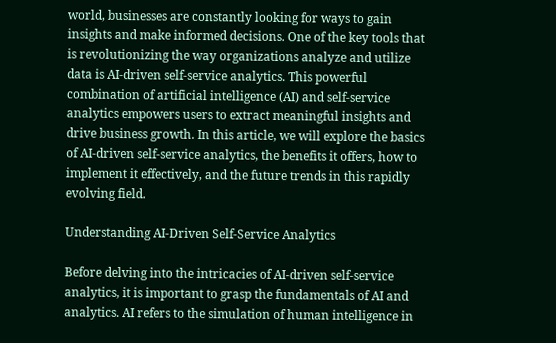world, businesses are constantly looking for ways to gain insights and make informed decisions. One of the key tools that is revolutionizing the way organizations analyze and utilize data is AI-driven self-service analytics. This powerful combination of artificial intelligence (AI) and self-service analytics empowers users to extract meaningful insights and drive business growth. In this article, we will explore the basics of AI-driven self-service analytics, the benefits it offers, how to implement it effectively, and the future trends in this rapidly evolving field.

Understanding AI-Driven Self-Service Analytics

Before delving into the intricacies of AI-driven self-service analytics, it is important to grasp the fundamentals of AI and analytics. AI refers to the simulation of human intelligence in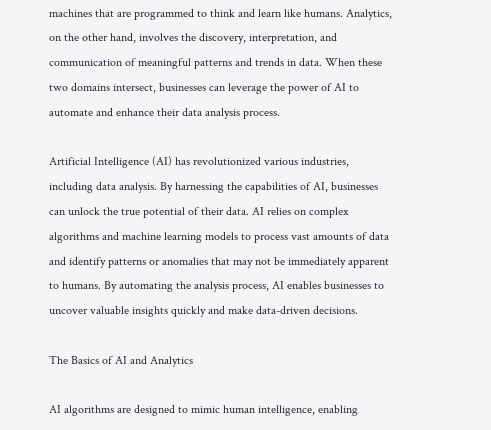machines that are programmed to think and learn like humans. Analytics, on the other hand, involves the discovery, interpretation, and communication of meaningful patterns and trends in data. When these two domains intersect, businesses can leverage the power of AI to automate and enhance their data analysis process.

Artificial Intelligence (AI) has revolutionized various industries, including data analysis. By harnessing the capabilities of AI, businesses can unlock the true potential of their data. AI relies on complex algorithms and machine learning models to process vast amounts of data and identify patterns or anomalies that may not be immediately apparent to humans. By automating the analysis process, AI enables businesses to uncover valuable insights quickly and make data-driven decisions.

The Basics of AI and Analytics

AI algorithms are designed to mimic human intelligence, enabling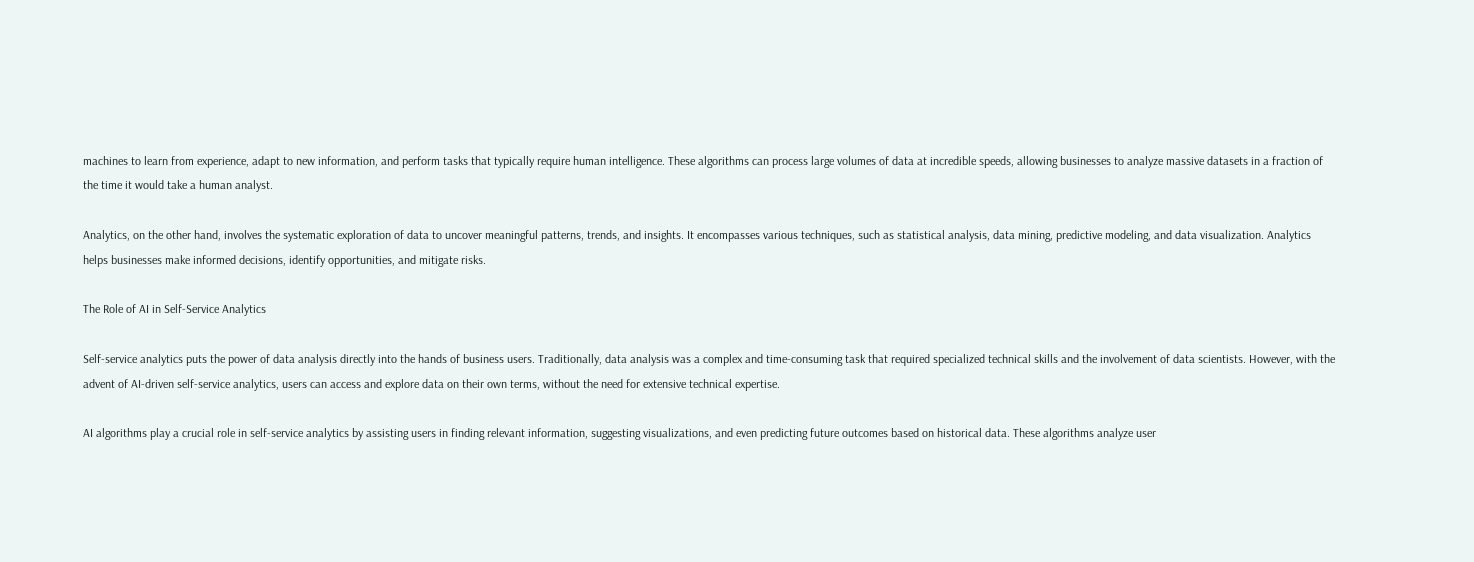machines to learn from experience, adapt to new information, and perform tasks that typically require human intelligence. These algorithms can process large volumes of data at incredible speeds, allowing businesses to analyze massive datasets in a fraction of the time it would take a human analyst.

Analytics, on the other hand, involves the systematic exploration of data to uncover meaningful patterns, trends, and insights. It encompasses various techniques, such as statistical analysis, data mining, predictive modeling, and data visualization. Analytics helps businesses make informed decisions, identify opportunities, and mitigate risks.

The Role of AI in Self-Service Analytics

Self-service analytics puts the power of data analysis directly into the hands of business users. Traditionally, data analysis was a complex and time-consuming task that required specialized technical skills and the involvement of data scientists. However, with the advent of AI-driven self-service analytics, users can access and explore data on their own terms, without the need for extensive technical expertise.

AI algorithms play a crucial role in self-service analytics by assisting users in finding relevant information, suggesting visualizations, and even predicting future outcomes based on historical data. These algorithms analyze user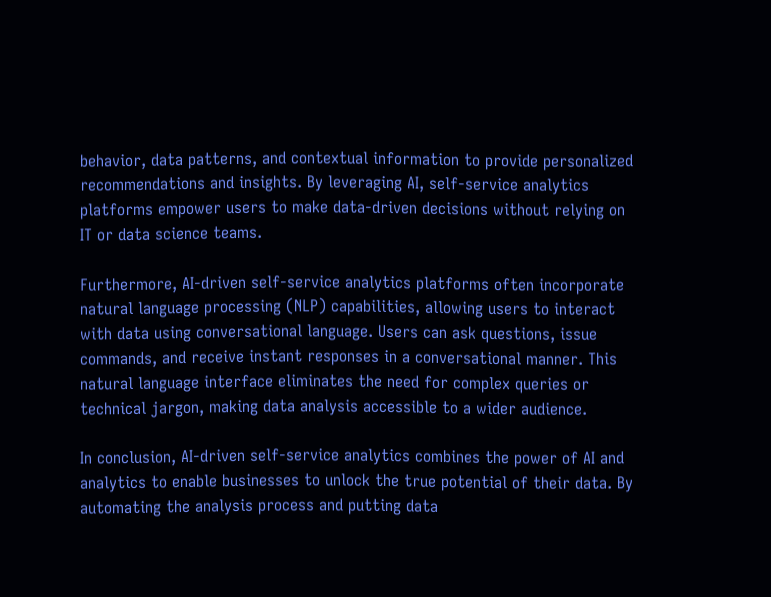behavior, data patterns, and contextual information to provide personalized recommendations and insights. By leveraging AI, self-service analytics platforms empower users to make data-driven decisions without relying on IT or data science teams.

Furthermore, AI-driven self-service analytics platforms often incorporate natural language processing (NLP) capabilities, allowing users to interact with data using conversational language. Users can ask questions, issue commands, and receive instant responses in a conversational manner. This natural language interface eliminates the need for complex queries or technical jargon, making data analysis accessible to a wider audience.

In conclusion, AI-driven self-service analytics combines the power of AI and analytics to enable businesses to unlock the true potential of their data. By automating the analysis process and putting data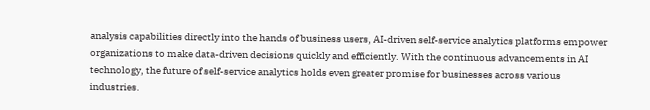analysis capabilities directly into the hands of business users, AI-driven self-service analytics platforms empower organizations to make data-driven decisions quickly and efficiently. With the continuous advancements in AI technology, the future of self-service analytics holds even greater promise for businesses across various industries.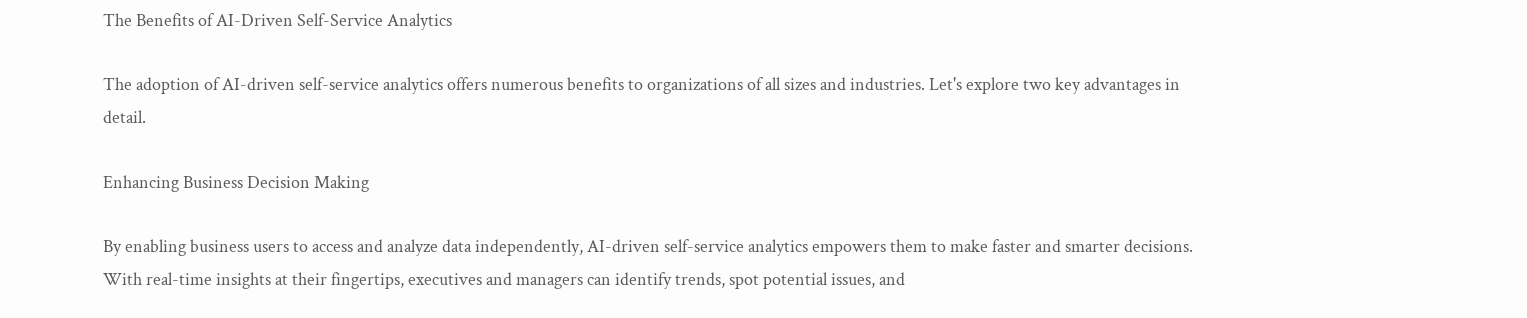The Benefits of AI-Driven Self-Service Analytics

The adoption of AI-driven self-service analytics offers numerous benefits to organizations of all sizes and industries. Let's explore two key advantages in detail.

Enhancing Business Decision Making

By enabling business users to access and analyze data independently, AI-driven self-service analytics empowers them to make faster and smarter decisions. With real-time insights at their fingertips, executives and managers can identify trends, spot potential issues, and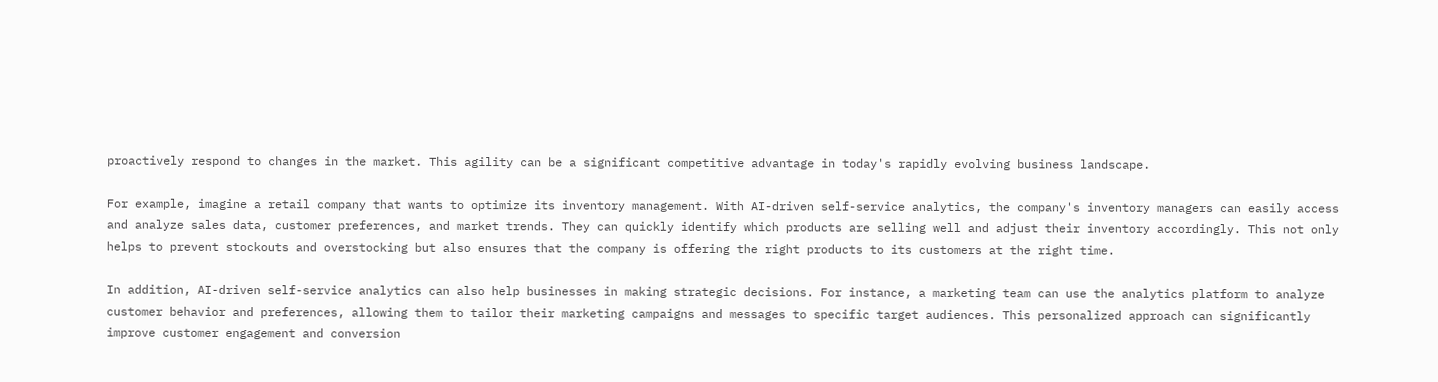proactively respond to changes in the market. This agility can be a significant competitive advantage in today's rapidly evolving business landscape.

For example, imagine a retail company that wants to optimize its inventory management. With AI-driven self-service analytics, the company's inventory managers can easily access and analyze sales data, customer preferences, and market trends. They can quickly identify which products are selling well and adjust their inventory accordingly. This not only helps to prevent stockouts and overstocking but also ensures that the company is offering the right products to its customers at the right time.

In addition, AI-driven self-service analytics can also help businesses in making strategic decisions. For instance, a marketing team can use the analytics platform to analyze customer behavior and preferences, allowing them to tailor their marketing campaigns and messages to specific target audiences. This personalized approach can significantly improve customer engagement and conversion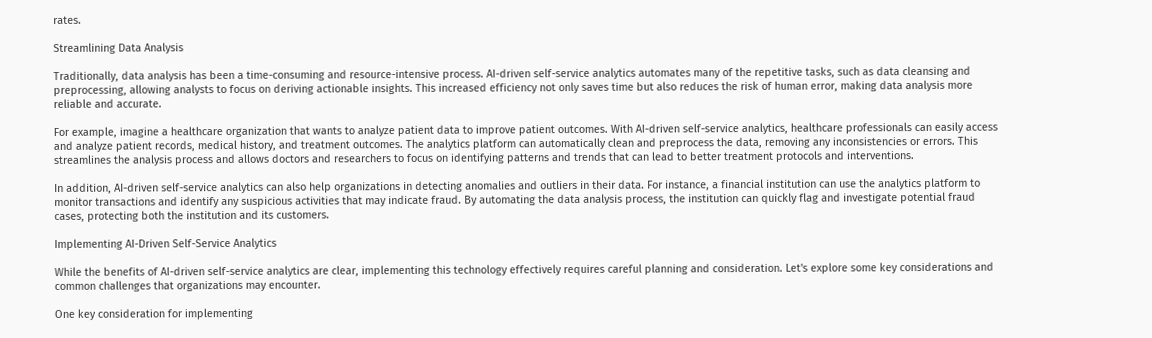rates.

Streamlining Data Analysis

Traditionally, data analysis has been a time-consuming and resource-intensive process. AI-driven self-service analytics automates many of the repetitive tasks, such as data cleansing and preprocessing, allowing analysts to focus on deriving actionable insights. This increased efficiency not only saves time but also reduces the risk of human error, making data analysis more reliable and accurate.

For example, imagine a healthcare organization that wants to analyze patient data to improve patient outcomes. With AI-driven self-service analytics, healthcare professionals can easily access and analyze patient records, medical history, and treatment outcomes. The analytics platform can automatically clean and preprocess the data, removing any inconsistencies or errors. This streamlines the analysis process and allows doctors and researchers to focus on identifying patterns and trends that can lead to better treatment protocols and interventions.

In addition, AI-driven self-service analytics can also help organizations in detecting anomalies and outliers in their data. For instance, a financial institution can use the analytics platform to monitor transactions and identify any suspicious activities that may indicate fraud. By automating the data analysis process, the institution can quickly flag and investigate potential fraud cases, protecting both the institution and its customers.

Implementing AI-Driven Self-Service Analytics

While the benefits of AI-driven self-service analytics are clear, implementing this technology effectively requires careful planning and consideration. Let's explore some key considerations and common challenges that organizations may encounter.

One key consideration for implementing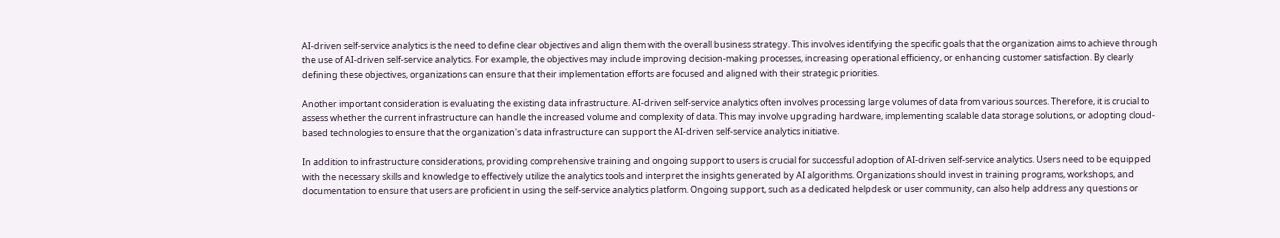AI-driven self-service analytics is the need to define clear objectives and align them with the overall business strategy. This involves identifying the specific goals that the organization aims to achieve through the use of AI-driven self-service analytics. For example, the objectives may include improving decision-making processes, increasing operational efficiency, or enhancing customer satisfaction. By clearly defining these objectives, organizations can ensure that their implementation efforts are focused and aligned with their strategic priorities.

Another important consideration is evaluating the existing data infrastructure. AI-driven self-service analytics often involves processing large volumes of data from various sources. Therefore, it is crucial to assess whether the current infrastructure can handle the increased volume and complexity of data. This may involve upgrading hardware, implementing scalable data storage solutions, or adopting cloud-based technologies to ensure that the organization's data infrastructure can support the AI-driven self-service analytics initiative.

In addition to infrastructure considerations, providing comprehensive training and ongoing support to users is crucial for successful adoption of AI-driven self-service analytics. Users need to be equipped with the necessary skills and knowledge to effectively utilize the analytics tools and interpret the insights generated by AI algorithms. Organizations should invest in training programs, workshops, and documentation to ensure that users are proficient in using the self-service analytics platform. Ongoing support, such as a dedicated helpdesk or user community, can also help address any questions or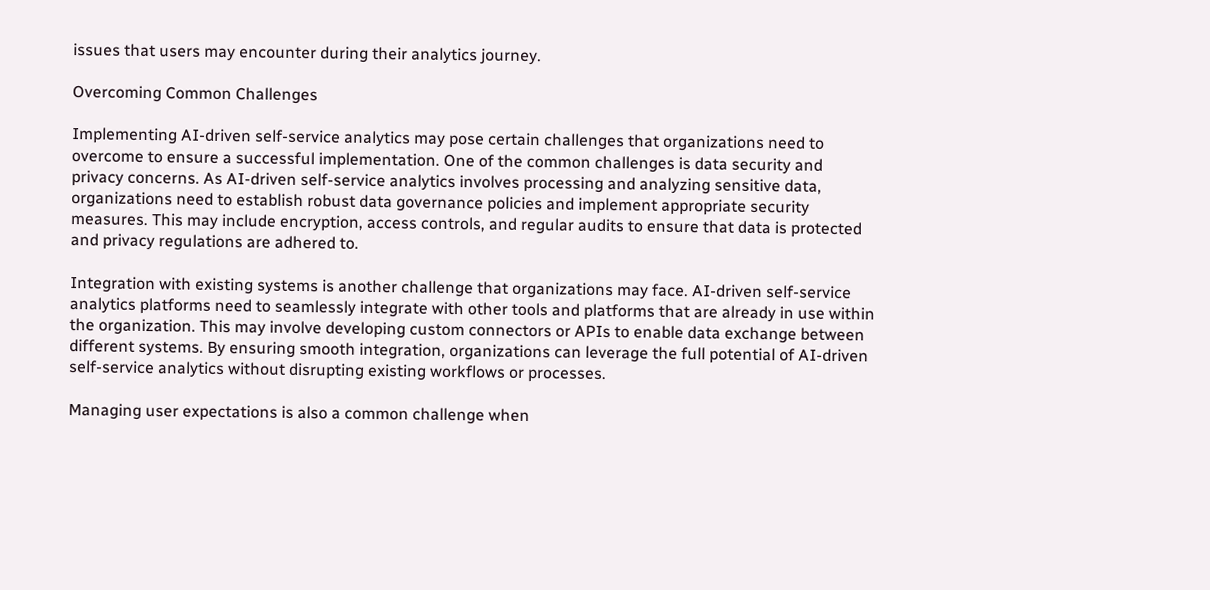issues that users may encounter during their analytics journey.

Overcoming Common Challenges

Implementing AI-driven self-service analytics may pose certain challenges that organizations need to overcome to ensure a successful implementation. One of the common challenges is data security and privacy concerns. As AI-driven self-service analytics involves processing and analyzing sensitive data, organizations need to establish robust data governance policies and implement appropriate security measures. This may include encryption, access controls, and regular audits to ensure that data is protected and privacy regulations are adhered to.

Integration with existing systems is another challenge that organizations may face. AI-driven self-service analytics platforms need to seamlessly integrate with other tools and platforms that are already in use within the organization. This may involve developing custom connectors or APIs to enable data exchange between different systems. By ensuring smooth integration, organizations can leverage the full potential of AI-driven self-service analytics without disrupting existing workflows or processes.

Managing user expectations is also a common challenge when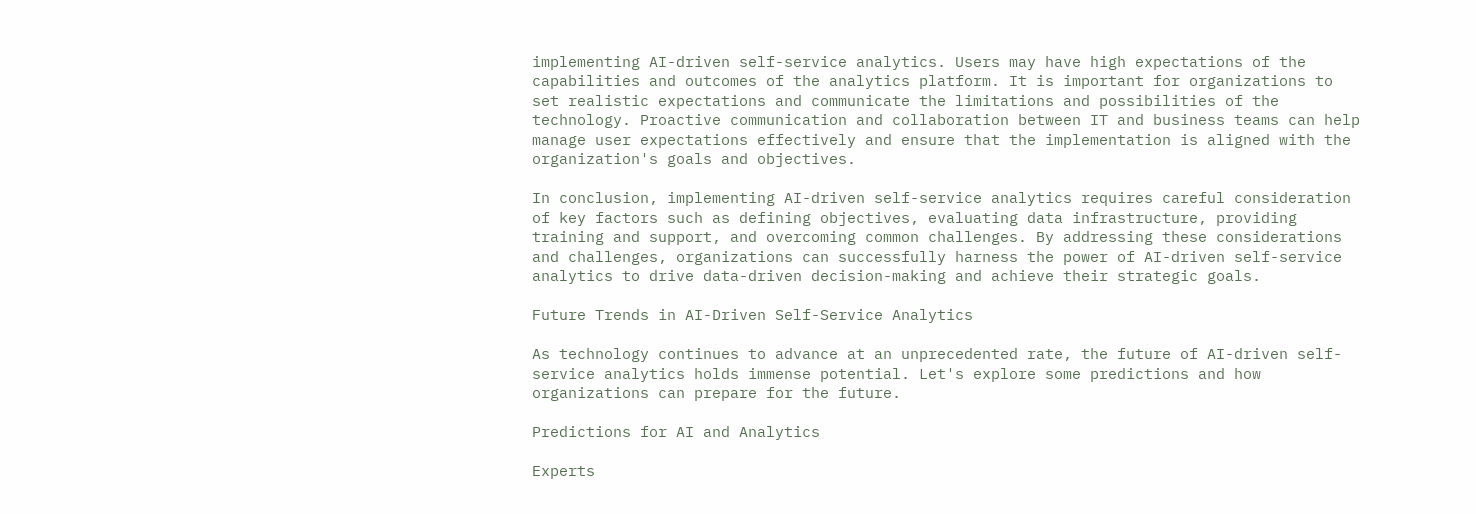implementing AI-driven self-service analytics. Users may have high expectations of the capabilities and outcomes of the analytics platform. It is important for organizations to set realistic expectations and communicate the limitations and possibilities of the technology. Proactive communication and collaboration between IT and business teams can help manage user expectations effectively and ensure that the implementation is aligned with the organization's goals and objectives.

In conclusion, implementing AI-driven self-service analytics requires careful consideration of key factors such as defining objectives, evaluating data infrastructure, providing training and support, and overcoming common challenges. By addressing these considerations and challenges, organizations can successfully harness the power of AI-driven self-service analytics to drive data-driven decision-making and achieve their strategic goals.

Future Trends in AI-Driven Self-Service Analytics

As technology continues to advance at an unprecedented rate, the future of AI-driven self-service analytics holds immense potential. Let's explore some predictions and how organizations can prepare for the future.

Predictions for AI and Analytics

Experts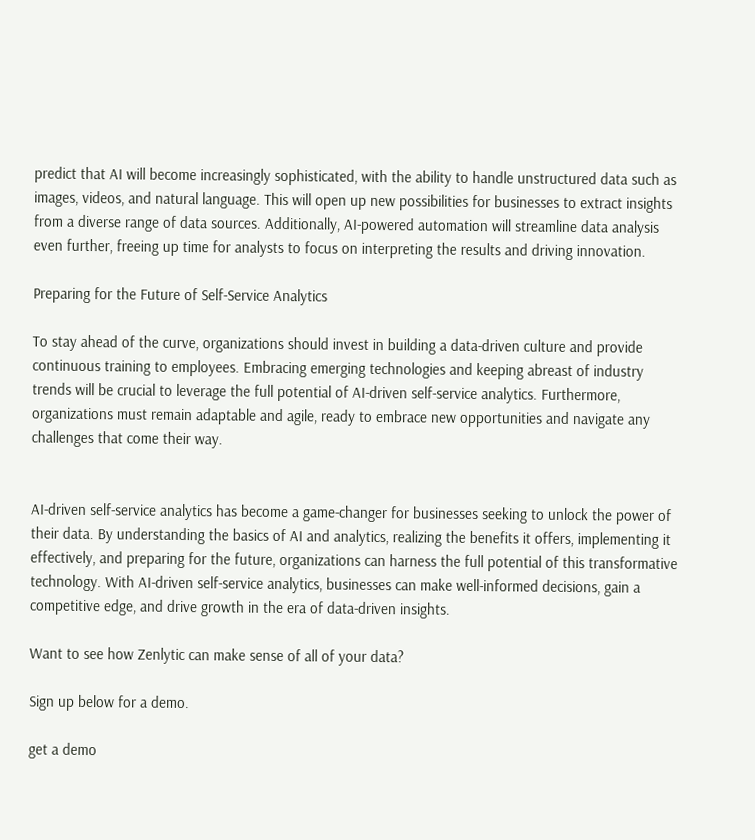predict that AI will become increasingly sophisticated, with the ability to handle unstructured data such as images, videos, and natural language. This will open up new possibilities for businesses to extract insights from a diverse range of data sources. Additionally, AI-powered automation will streamline data analysis even further, freeing up time for analysts to focus on interpreting the results and driving innovation.

Preparing for the Future of Self-Service Analytics

To stay ahead of the curve, organizations should invest in building a data-driven culture and provide continuous training to employees. Embracing emerging technologies and keeping abreast of industry trends will be crucial to leverage the full potential of AI-driven self-service analytics. Furthermore, organizations must remain adaptable and agile, ready to embrace new opportunities and navigate any challenges that come their way.


AI-driven self-service analytics has become a game-changer for businesses seeking to unlock the power of their data. By understanding the basics of AI and analytics, realizing the benefits it offers, implementing it effectively, and preparing for the future, organizations can harness the full potential of this transformative technology. With AI-driven self-service analytics, businesses can make well-informed decisions, gain a competitive edge, and drive growth in the era of data-driven insights.

Want to see how Zenlytic can make sense of all of your data?

Sign up below for a demo.

get a demo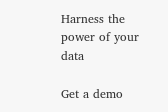Harness the power of your data

Get a demo